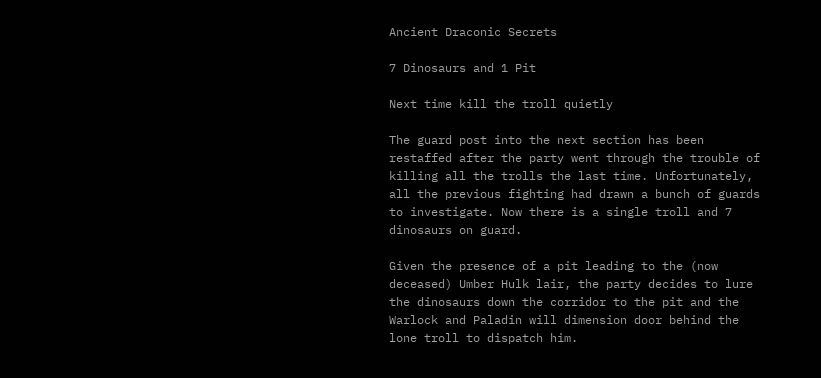Ancient Draconic Secrets

7 Dinosaurs and 1 Pit

Next time kill the troll quietly

The guard post into the next section has been restaffed after the party went through the trouble of killing all the trolls the last time. Unfortunately, all the previous fighting had drawn a bunch of guards to investigate. Now there is a single troll and 7 dinosaurs on guard.

Given the presence of a pit leading to the (now deceased) Umber Hulk lair, the party decides to lure the dinosaurs down the corridor to the pit and the Warlock and Paladin will dimension door behind the lone troll to dispatch him.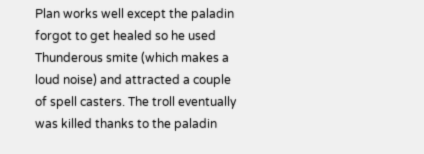Plan works well except the paladin forgot to get healed so he used Thunderous smite (which makes a loud noise) and attracted a couple of spell casters. The troll eventually was killed thanks to the paladin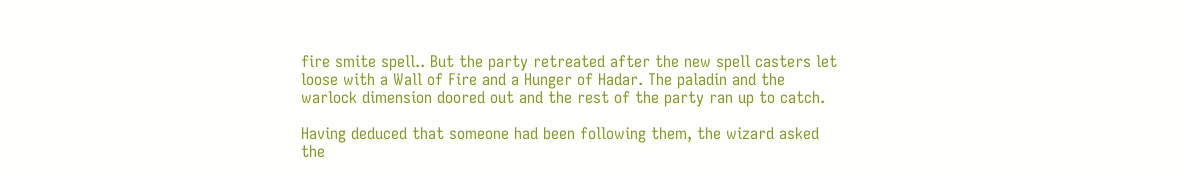fire smite spell.. But the party retreated after the new spell casters let loose with a Wall of Fire and a Hunger of Hadar. The paladin and the warlock dimension doored out and the rest of the party ran up to catch.

Having deduced that someone had been following them, the wizard asked the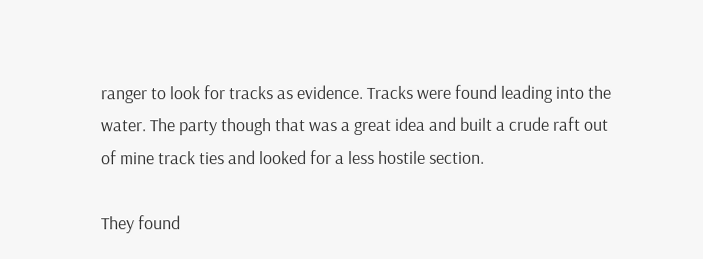ranger to look for tracks as evidence. Tracks were found leading into the water. The party though that was a great idea and built a crude raft out of mine track ties and looked for a less hostile section.

They found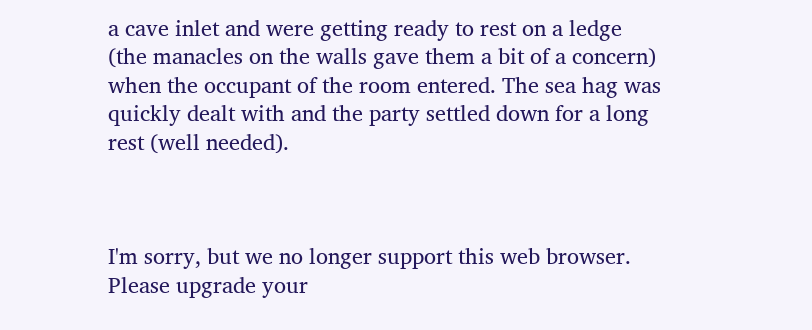a cave inlet and were getting ready to rest on a ledge (the manacles on the walls gave them a bit of a concern) when the occupant of the room entered. The sea hag was quickly dealt with and the party settled down for a long rest (well needed).



I'm sorry, but we no longer support this web browser. Please upgrade your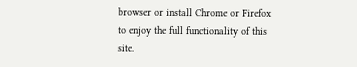browser or install Chrome or Firefox to enjoy the full functionality of this site.